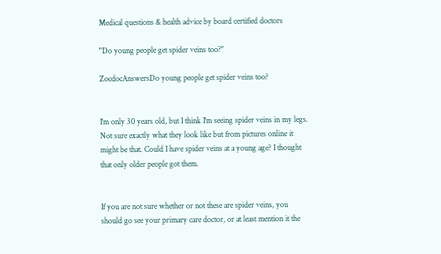Medical questions & health advice by board certified doctors

"Do young people get spider veins too?"

ZocdocAnswersDo young people get spider veins too?


I'm only 30 years old, but I think I'm seeing spider veins in my legs. Not sure exactly what they look like but from pictures online it might be that. Could I have spider veins at a young age? I thought that only older people got them.


If you are not sure whether or not these are spider veins, you should go see your primary care doctor, or at least mention it the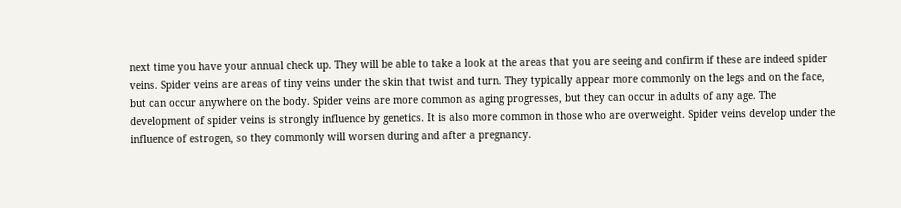next time you have your annual check up. They will be able to take a look at the areas that you are seeing and confirm if these are indeed spider veins. Spider veins are areas of tiny veins under the skin that twist and turn. They typically appear more commonly on the legs and on the face, but can occur anywhere on the body. Spider veins are more common as aging progresses, but they can occur in adults of any age. The development of spider veins is strongly influence by genetics. It is also more common in those who are overweight. Spider veins develop under the influence of estrogen, so they commonly will worsen during and after a pregnancy.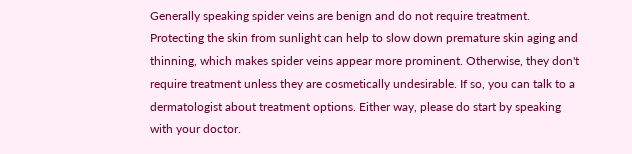Generally speaking spider veins are benign and do not require treatment. Protecting the skin from sunlight can help to slow down premature skin aging and thinning, which makes spider veins appear more prominent. Otherwise, they don't require treatment unless they are cosmetically undesirable. If so, you can talk to a dermatologist about treatment options. Either way, please do start by speaking with your doctor.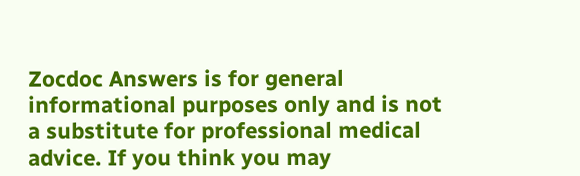Zocdoc Answers is for general informational purposes only and is not a substitute for professional medical advice. If you think you may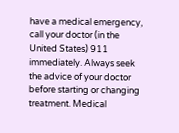have a medical emergency, call your doctor (in the United States) 911 immediately. Always seek the advice of your doctor before starting or changing treatment. Medical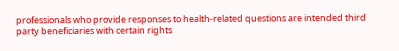professionals who provide responses to health-related questions are intended third party beneficiaries with certain rights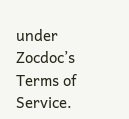under Zocdoc’s Terms of Service.